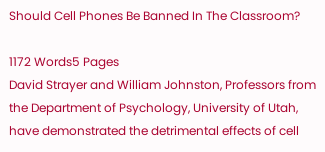Should Cell Phones Be Banned In The Classroom?

1172 Words5 Pages
David Strayer and William Johnston, Professors from the Department of Psychology, University of Utah, have demonstrated the detrimental effects of cell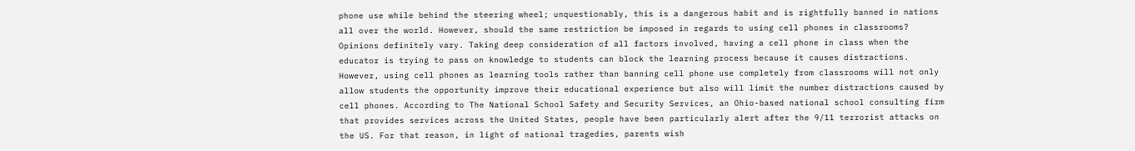phone use while behind the steering wheel; unquestionably, this is a dangerous habit and is rightfully banned in nations all over the world. However, should the same restriction be imposed in regards to using cell phones in classrooms? Opinions definitely vary. Taking deep consideration of all factors involved, having a cell phone in class when the educator is trying to pass on knowledge to students can block the learning process because it causes distractions. However, using cell phones as learning tools rather than banning cell phone use completely from classrooms will not only allow students the opportunity improve their educational experience but also will limit the number distractions caused by cell phones. According to The National School Safety and Security Services, an Ohio-based national school consulting firm that provides services across the United States, people have been particularly alert after the 9/11 terrorist attacks on the US. For that reason, in light of national tragedies, parents wish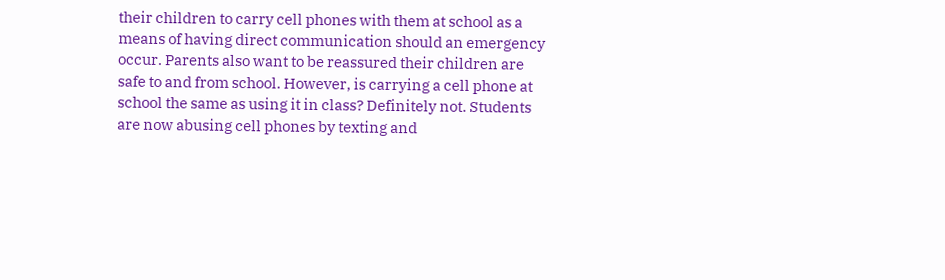their children to carry cell phones with them at school as a means of having direct communication should an emergency occur. Parents also want to be reassured their children are safe to and from school. However, is carrying a cell phone at school the same as using it in class? Definitely not. Students are now abusing cell phones by texting and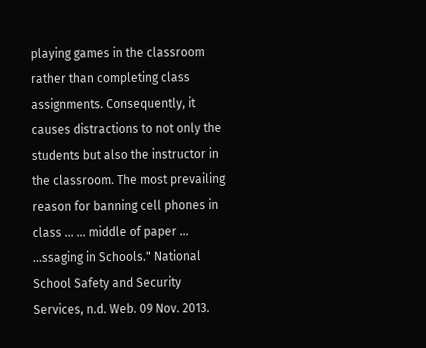playing games in the classroom rather than completing class assignments. Consequently, it causes distractions to not only the students but also the instructor in the classroom. The most prevailing reason for banning cell phones in class ... ... middle of paper ... ...ssaging in Schools." National School Safety and Security Services, n.d. Web. 09 Nov. 2013.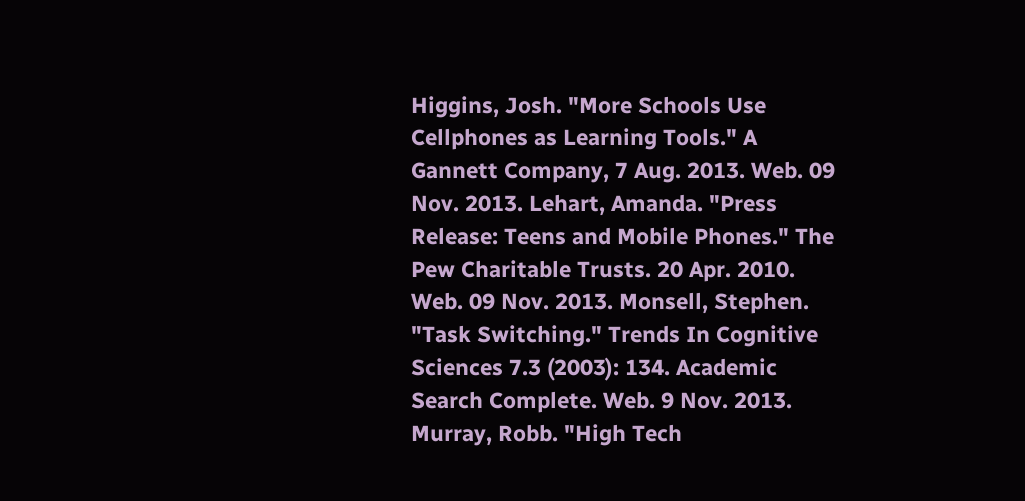Higgins, Josh. "More Schools Use Cellphones as Learning Tools." A Gannett Company, 7 Aug. 2013. Web. 09 Nov. 2013. Lehart, Amanda. "Press Release: Teens and Mobile Phones." The Pew Charitable Trusts. 20 Apr. 2010. Web. 09 Nov. 2013. Monsell, Stephen. "Task Switching." Trends In Cognitive Sciences 7.3 (2003): 134. Academic Search Complete. Web. 9 Nov. 2013. Murray, Robb. "High Tech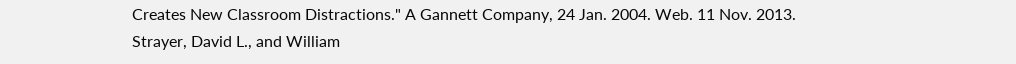Creates New Classroom Distractions." A Gannett Company, 24 Jan. 2004. Web. 11 Nov. 2013. Strayer, David L., and William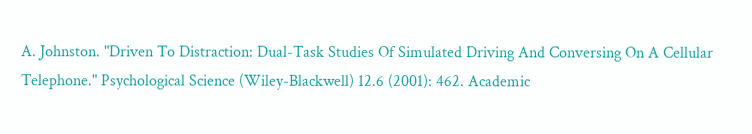A. Johnston. "Driven To Distraction: Dual-Task Studies Of Simulated Driving And Conversing On A Cellular Telephone." Psychological Science (Wiley-Blackwell) 12.6 (2001): 462. Academic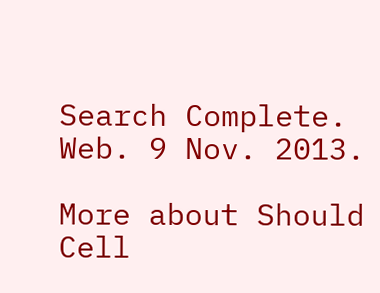Search Complete. Web. 9 Nov. 2013.

More about Should Cell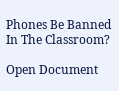Phones Be Banned In The Classroom?

Open Document